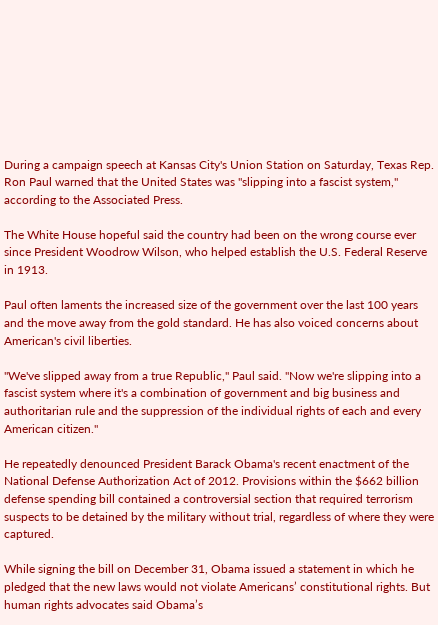During a campaign speech at Kansas City's Union Station on Saturday, Texas Rep. Ron Paul warned that the United States was "slipping into a fascist system," according to the Associated Press.

The White House hopeful said the country had been on the wrong course ever since President Woodrow Wilson, who helped establish the U.S. Federal Reserve in 1913.

Paul often laments the increased size of the government over the last 100 years and the move away from the gold standard. He has also voiced concerns about American's civil liberties.

"We've slipped away from a true Republic," Paul said. "Now we're slipping into a fascist system where it's a combination of government and big business and authoritarian rule and the suppression of the individual rights of each and every American citizen."

He repeatedly denounced President Barack Obama's recent enactment of the National Defense Authorization Act of 2012. Provisions within the $662 billion defense spending bill contained a controversial section that required terrorism suspects to be detained by the military without trial, regardless of where they were captured.

While signing the bill on December 31, Obama issued a statement in which he pledged that the new laws would not violate Americans’ constitutional rights. But human rights advocates said Obama’s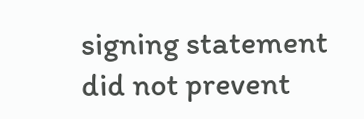signing statement did not prevent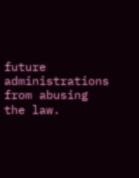future administrations from abusing the law.